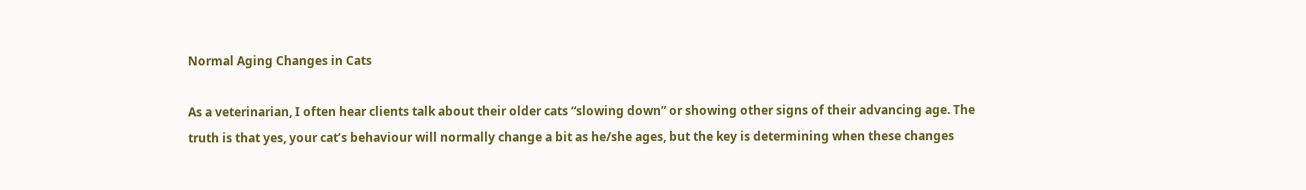Normal Aging Changes in Cats

As a veterinarian, I often hear clients talk about their older cats “slowing down” or showing other signs of their advancing age. The truth is that yes, your cat’s behaviour will normally change a bit as he/she ages, but the key is determining when these changes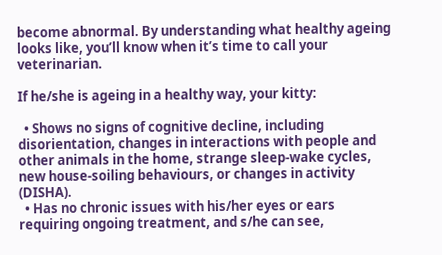become abnormal. By understanding what healthy ageing looks like, you’ll know when it’s time to call your veterinarian.

If he/she is ageing in a healthy way, your kitty:

  • Shows no signs of cognitive decline, including disorientation, changes in interactions with people and other animals in the home, strange sleep-wake cycles, new house-soiling behaviours, or changes in activity (DISHA).
  • Has no chronic issues with his/her eyes or ears requiring ongoing treatment, and s/he can see,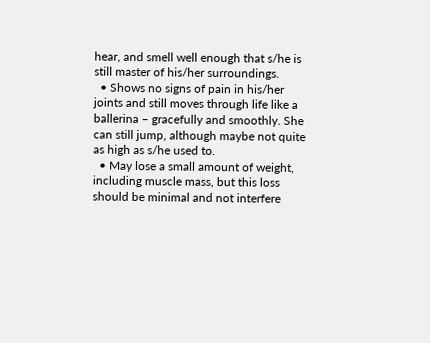hear, and smell well enough that s/he is still master of his/her surroundings.
  • Shows no signs of pain in his/her joints and still moves through life like a ballerina – gracefully and smoothly. She can still jump, although maybe not quite as high as s/he used to.
  • May lose a small amount of weight, including muscle mass, but this loss should be minimal and not interfere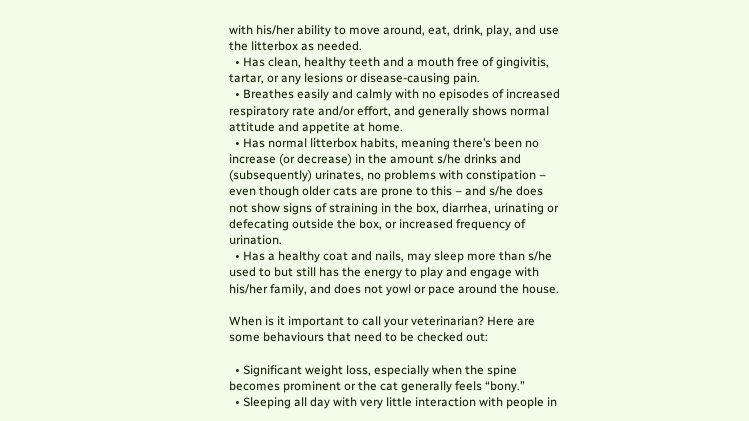with his/her ability to move around, eat, drink, play, and use the litterbox as needed.
  • Has clean, healthy teeth and a mouth free of gingivitis, tartar, or any lesions or disease-causing pain.
  • Breathes easily and calmly with no episodes of increased respiratory rate and/or effort, and generally shows normal attitude and appetite at home.
  • Has normal litterbox habits, meaning there’s been no increase (or decrease) in the amount s/he drinks and (subsequently) urinates, no problems with constipation – even though older cats are prone to this – and s/he does not show signs of straining in the box, diarrhea, urinating or defecating outside the box, or increased frequency of urination.
  • Has a healthy coat and nails, may sleep more than s/he used to but still has the energy to play and engage with his/her family, and does not yowl or pace around the house.

When is it important to call your veterinarian? Here are some behaviours that need to be checked out:

  • Significant weight loss, especially when the spine becomes prominent or the cat generally feels “bony.”
  • Sleeping all day with very little interaction with people in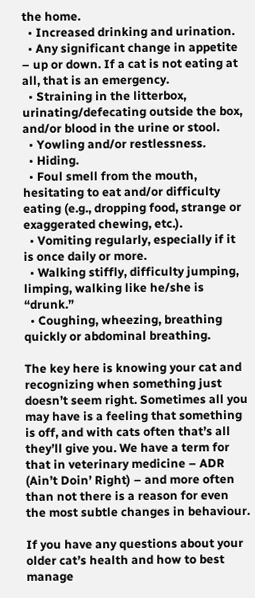the home.
  • Increased drinking and urination.
  • Any significant change in appetite – up or down. If a cat is not eating at all, that is an emergency.
  • Straining in the litterbox, urinating/defecating outside the box, and/or blood in the urine or stool.
  • Yowling and/or restlessness.
  • Hiding.
  • Foul smell from the mouth, hesitating to eat and/or difficulty eating (e.g., dropping food, strange or exaggerated chewing, etc.).
  • Vomiting regularly, especially if it is once daily or more.
  • Walking stiffly, difficulty jumping, limping, walking like he/she is “drunk.”
  • Coughing, wheezing, breathing quickly or abdominal breathing.

The key here is knowing your cat and recognizing when something just doesn’t seem right. Sometimes all you may have is a feeling that something is off, and with cats often that’s all they’ll give you. We have a term for that in veterinary medicine – ADR (Ain’t Doin’ Right) – and more often than not there is a reason for even the most subtle changes in behaviour.

If you have any questions about your older cat’s health and how to best manage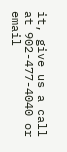it, give us a call at 902-477-4040 or email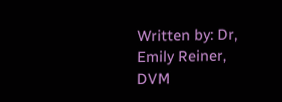Written by: Dr, Emily Reiner, DVM